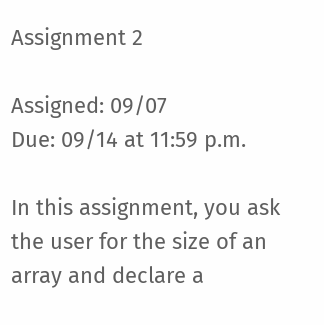Assignment 2

Assigned: 09/07
Due: 09/14 at 11:59 p.m.

In this assignment, you ask the user for the size of an array and declare a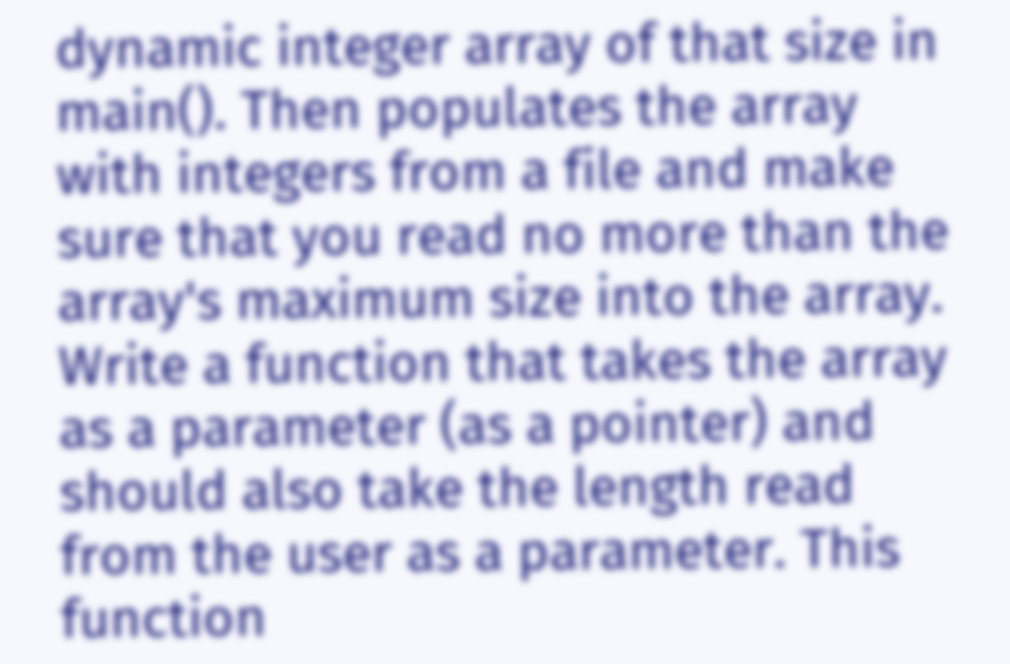dynamic integer array of that size in main(). Then populates the array with integers from a file and make sure that you read no more than the array's maximum size into the array. Write a function that takes the array as a parameter (as a pointer) and should also take the length read from the user as a parameter. This function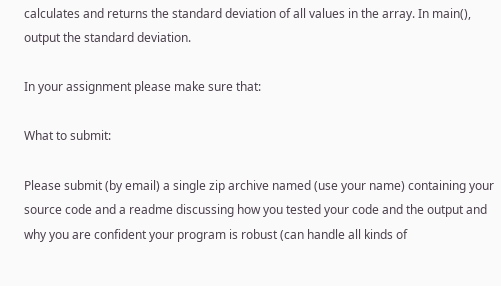calculates and returns the standard deviation of all values in the array. In main(), output the standard deviation.

In your assignment please make sure that:

What to submit:

Please submit (by email) a single zip archive named (use your name) containing your source code and a readme discussing how you tested your code and the output and why you are confident your program is robust (can handle all kinds of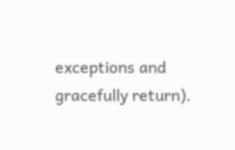exceptions and gracefully return).